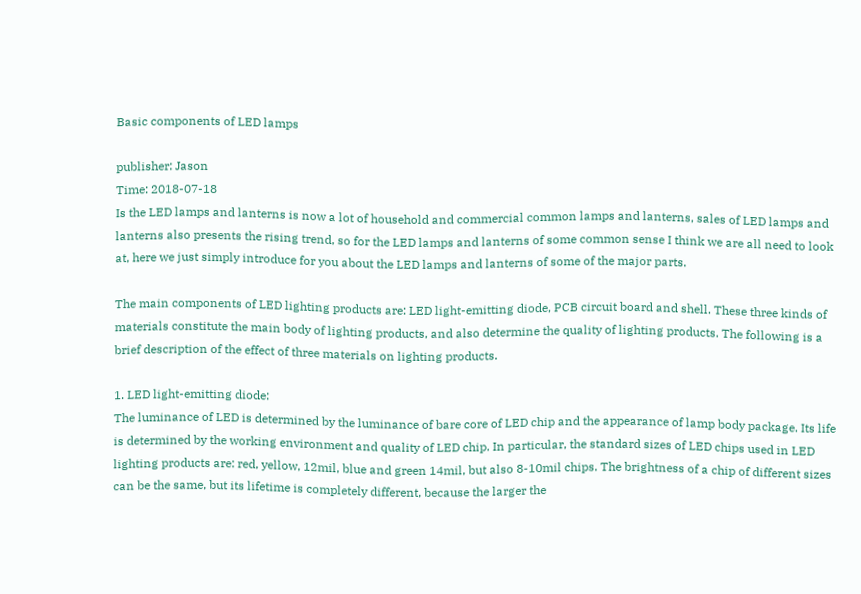Basic components of LED lamps

publisher: Jason
Time: 2018-07-18
Is the LED lamps and lanterns is now a lot of household and commercial common lamps and lanterns, sales of LED lamps and lanterns also presents the rising trend, so for the LED lamps and lanterns of some common sense I think we are all need to look at, here we just simply introduce for you about the LED lamps and lanterns of some of the major parts.

The main components of LED lighting products are: LED light-emitting diode, PCB circuit board and shell. These three kinds of materials constitute the main body of lighting products, and also determine the quality of lighting products. The following is a brief description of the effect of three materials on lighting products.

1. LED light-emitting diode:
The luminance of LED is determined by the luminance of bare core of LED chip and the appearance of lamp body package. Its life is determined by the working environment and quality of LED chip. In particular, the standard sizes of LED chips used in LED lighting products are: red, yellow, 12mil, blue and green 14mil, but also 8-10mil chips. The brightness of a chip of different sizes can be the same, but its lifetime is completely different, because the larger the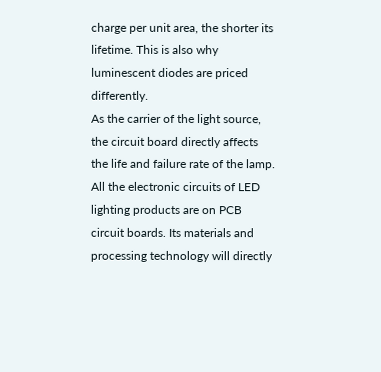charge per unit area, the shorter its lifetime. This is also why luminescent diodes are priced differently.
As the carrier of the light source, the circuit board directly affects the life and failure rate of the lamp. All the electronic circuits of LED lighting products are on PCB circuit boards. Its materials and processing technology will directly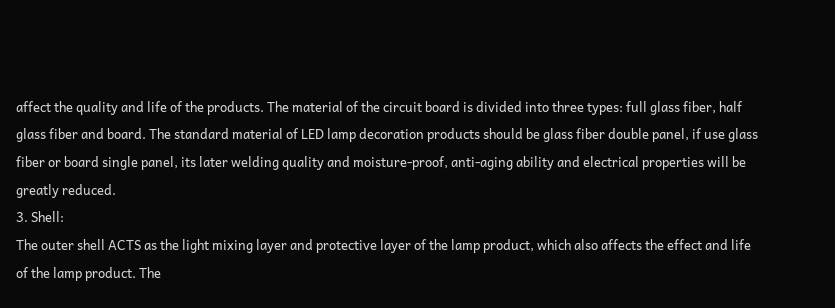affect the quality and life of the products. The material of the circuit board is divided into three types: full glass fiber, half glass fiber and board. The standard material of LED lamp decoration products should be glass fiber double panel, if use glass fiber or board single panel, its later welding quality and moisture-proof, anti-aging ability and electrical properties will be greatly reduced.
3. Shell:
The outer shell ACTS as the light mixing layer and protective layer of the lamp product, which also affects the effect and life of the lamp product. The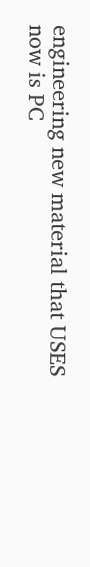engineering new material that USES now is PC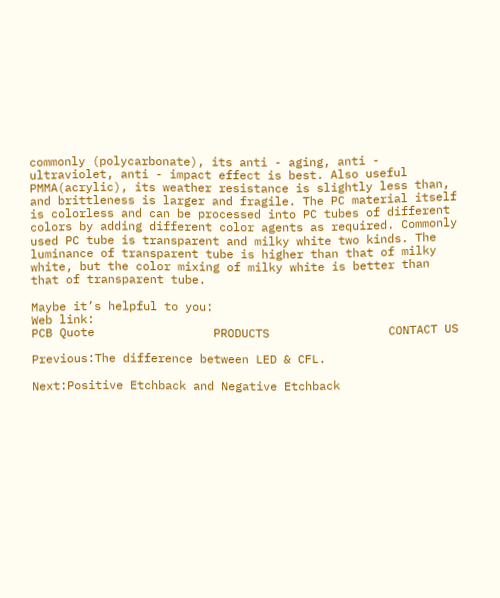commonly (polycarbonate), its anti - aging, anti - ultraviolet, anti - impact effect is best. Also useful PMMA(acrylic), its weather resistance is slightly less than, and brittleness is larger and fragile. The PC material itself is colorless and can be processed into PC tubes of different colors by adding different color agents as required. Commonly used PC tube is transparent and milky white two kinds. The luminance of transparent tube is higher than that of milky white, but the color mixing of milky white is better than that of transparent tube.

Maybe it’s helpful to you:
Web link:
PCB Quote                 PRODUCTS                 CONTACT US

Previous:The difference between LED & CFL.

Next:Positive Etchback and Negative Etchback